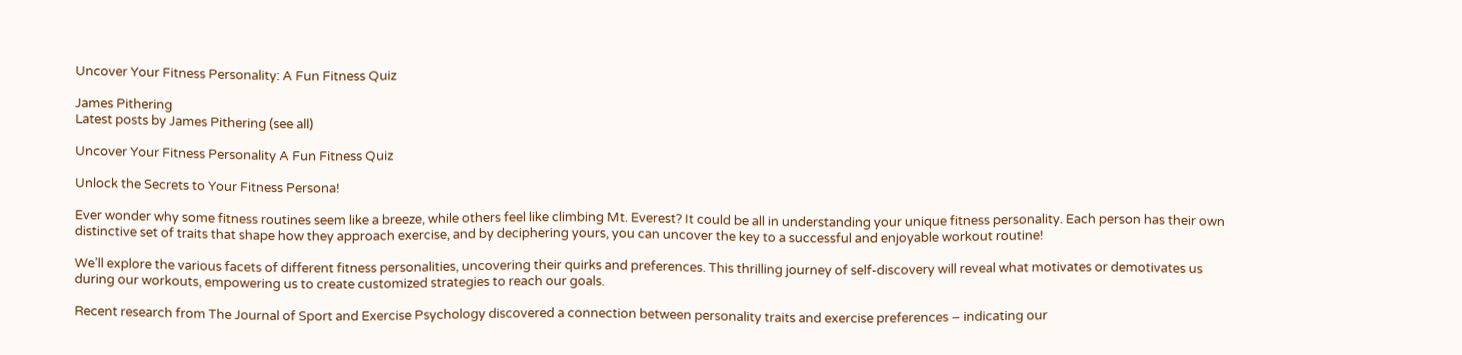Uncover Your Fitness Personality: A Fun Fitness Quiz

James Pithering
Latest posts by James Pithering (see all)

Uncover Your Fitness Personality A Fun Fitness Quiz

Unlock the Secrets to Your Fitness Persona!

Ever wonder why some fitness routines seem like a breeze, while others feel like climbing Mt. Everest? It could be all in understanding your unique fitness personality. Each person has their own distinctive set of traits that shape how they approach exercise, and by deciphering yours, you can uncover the key to a successful and enjoyable workout routine!

We’ll explore the various facets of different fitness personalities, uncovering their quirks and preferences. This thrilling journey of self-discovery will reveal what motivates or demotivates us during our workouts, empowering us to create customized strategies to reach our goals.

Recent research from The Journal of Sport and Exercise Psychology discovered a connection between personality traits and exercise preferences – indicating our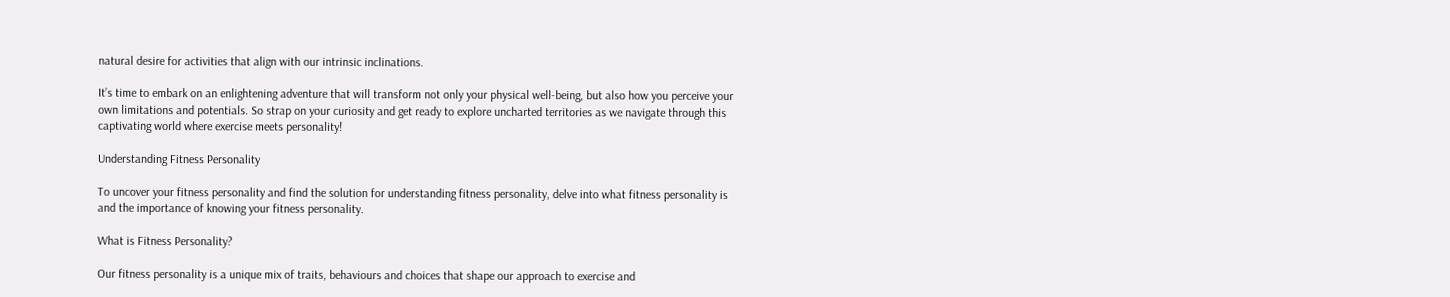natural desire for activities that align with our intrinsic inclinations.

It’s time to embark on an enlightening adventure that will transform not only your physical well-being, but also how you perceive your own limitations and potentials. So strap on your curiosity and get ready to explore uncharted territories as we navigate through this captivating world where exercise meets personality!

Understanding Fitness Personality

To uncover your fitness personality and find the solution for understanding fitness personality, delve into what fitness personality is and the importance of knowing your fitness personality.

What is Fitness Personality?

Our fitness personality is a unique mix of traits, behaviours and choices that shape our approach to exercise and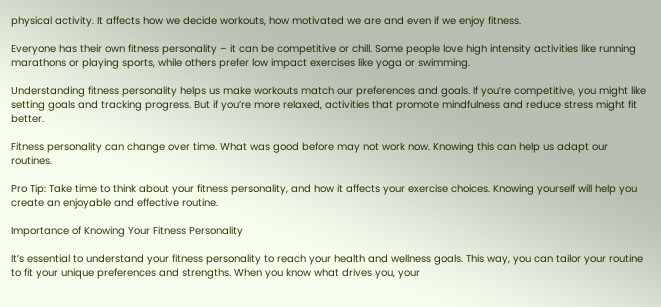physical activity. It affects how we decide workouts, how motivated we are and even if we enjoy fitness.

Everyone has their own fitness personality – it can be competitive or chill. Some people love high intensity activities like running marathons or playing sports, while others prefer low impact exercises like yoga or swimming.

Understanding fitness personality helps us make workouts match our preferences and goals. If you’re competitive, you might like setting goals and tracking progress. But if you’re more relaxed, activities that promote mindfulness and reduce stress might fit better.

Fitness personality can change over time. What was good before may not work now. Knowing this can help us adapt our routines.

Pro Tip: Take time to think about your fitness personality, and how it affects your exercise choices. Knowing yourself will help you create an enjoyable and effective routine.

Importance of Knowing Your Fitness Personality

It’s essential to understand your fitness personality to reach your health and wellness goals. This way, you can tailor your routine to fit your unique preferences and strengths. When you know what drives you, your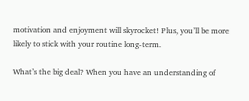motivation and enjoyment will skyrocket! Plus, you’ll be more likely to stick with your routine long-term.

What’s the big deal? When you have an understanding of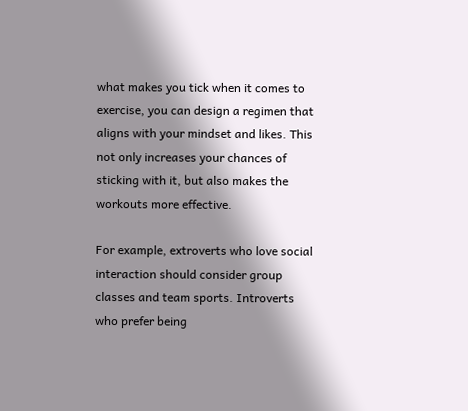what makes you tick when it comes to exercise, you can design a regimen that aligns with your mindset and likes. This not only increases your chances of sticking with it, but also makes the workouts more effective.

For example, extroverts who love social interaction should consider group classes and team sports. Introverts who prefer being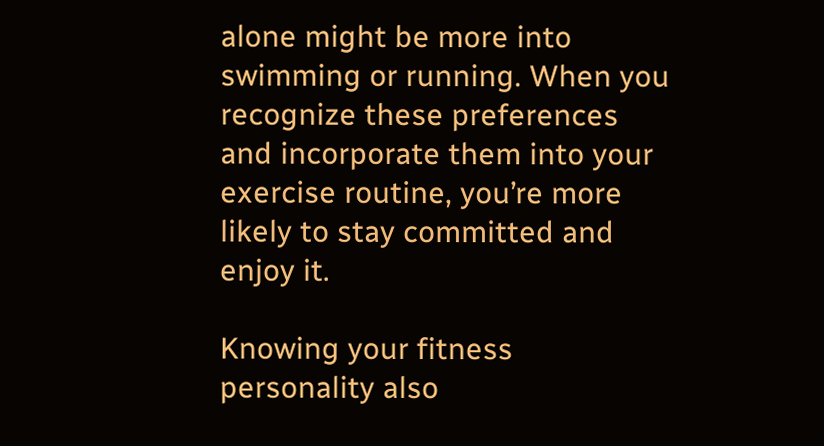alone might be more into swimming or running. When you recognize these preferences and incorporate them into your exercise routine, you’re more likely to stay committed and enjoy it.

Knowing your fitness personality also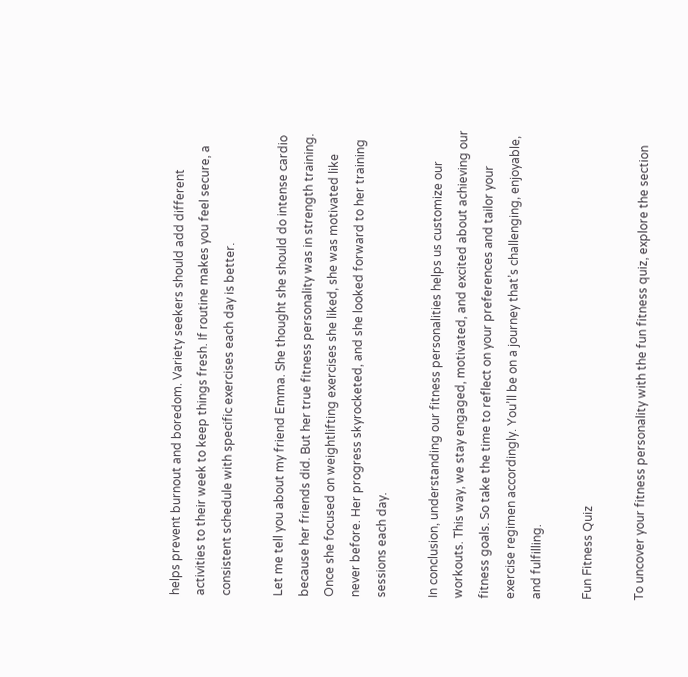helps prevent burnout and boredom. Variety seekers should add different activities to their week to keep things fresh. If routine makes you feel secure, a consistent schedule with specific exercises each day is better.

Let me tell you about my friend Emma. She thought she should do intense cardio because her friends did. But her true fitness personality was in strength training. Once she focused on weightlifting exercises she liked, she was motivated like never before. Her progress skyrocketed, and she looked forward to her training sessions each day.

In conclusion, understanding our fitness personalities helps us customize our workouts. This way, we stay engaged, motivated, and excited about achieving our fitness goals. So take the time to reflect on your preferences and tailor your exercise regimen accordingly. You’ll be on a journey that’s challenging, enjoyable, and fulfilling.

Fun Fitness Quiz

To uncover your fitness personality with the fun fitness quiz, explore the section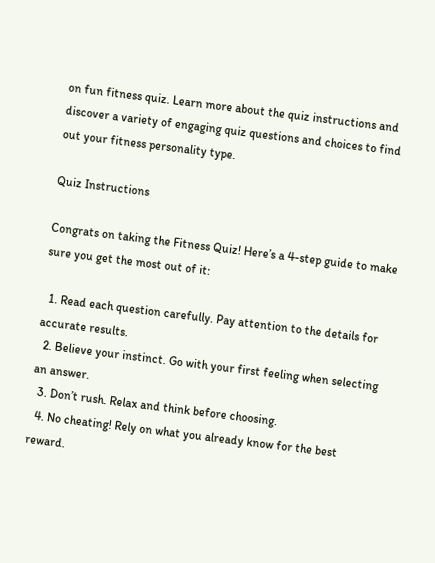on fun fitness quiz. Learn more about the quiz instructions and discover a variety of engaging quiz questions and choices to find out your fitness personality type.

Quiz Instructions

Congrats on taking the Fitness Quiz! Here’s a 4-step guide to make sure you get the most out of it:

  1. Read each question carefully. Pay attention to the details for accurate results.
  2. Believe your instinct. Go with your first feeling when selecting an answer.
  3. Don’t rush. Relax and think before choosing.
  4. No cheating! Rely on what you already know for the best reward.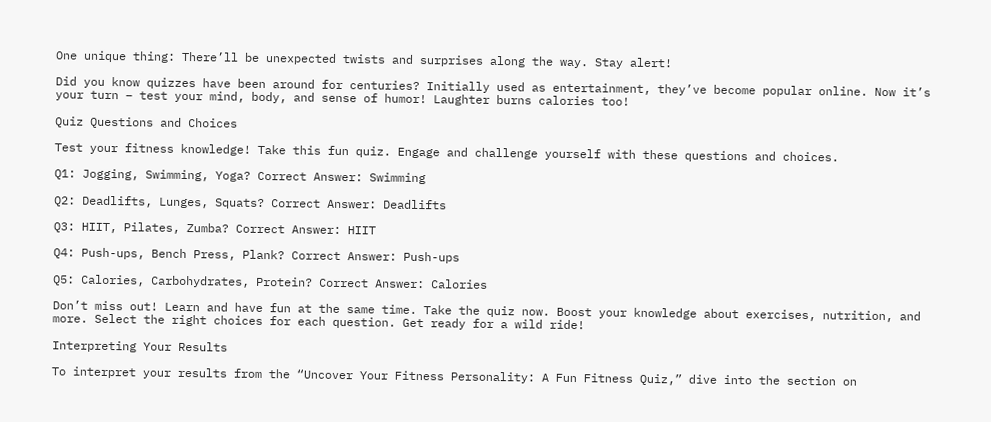One unique thing: There’ll be unexpected twists and surprises along the way. Stay alert!

Did you know quizzes have been around for centuries? Initially used as entertainment, they’ve become popular online. Now it’s your turn – test your mind, body, and sense of humor! Laughter burns calories too!

Quiz Questions and Choices

Test your fitness knowledge! Take this fun quiz. Engage and challenge yourself with these questions and choices.

Q1: Jogging, Swimming, Yoga? Correct Answer: Swimming

Q2: Deadlifts, Lunges, Squats? Correct Answer: Deadlifts

Q3: HIIT, Pilates, Zumba? Correct Answer: HIIT

Q4: Push-ups, Bench Press, Plank? Correct Answer: Push-ups

Q5: Calories, Carbohydrates, Protein? Correct Answer: Calories

Don’t miss out! Learn and have fun at the same time. Take the quiz now. Boost your knowledge about exercises, nutrition, and more. Select the right choices for each question. Get ready for a wild ride!

Interpreting Your Results

To interpret your results from the “Uncover Your Fitness Personality: A Fun Fitness Quiz,” dive into the section on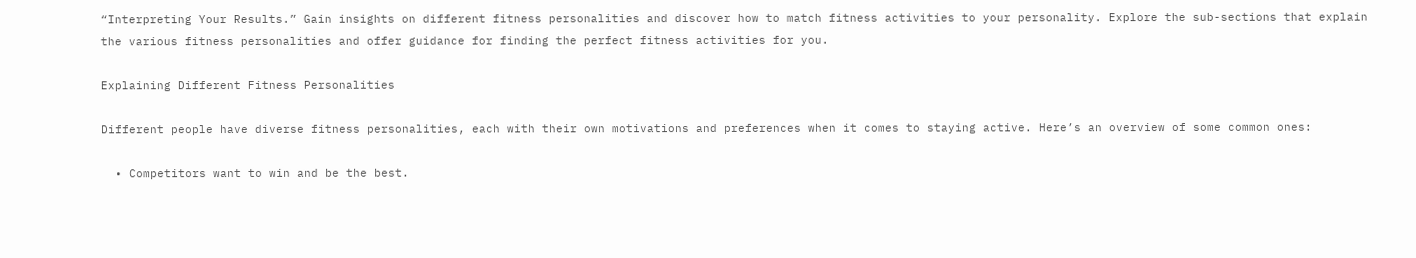“Interpreting Your Results.” Gain insights on different fitness personalities and discover how to match fitness activities to your personality. Explore the sub-sections that explain the various fitness personalities and offer guidance for finding the perfect fitness activities for you.

Explaining Different Fitness Personalities

Different people have diverse fitness personalities, each with their own motivations and preferences when it comes to staying active. Here’s an overview of some common ones:

  • Competitors want to win and be the best.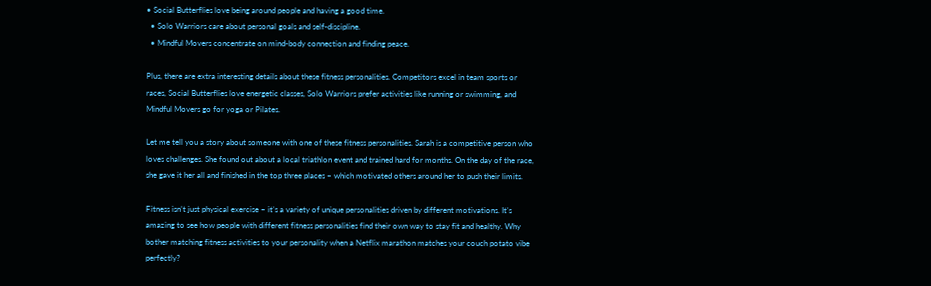• Social Butterflies love being around people and having a good time.
  • Solo Warriors care about personal goals and self-discipline.
  • Mindful Movers concentrate on mind-body connection and finding peace.

Plus, there are extra interesting details about these fitness personalities. Competitors excel in team sports or races, Social Butterflies love energetic classes, Solo Warriors prefer activities like running or swimming, and Mindful Movers go for yoga or Pilates.

Let me tell you a story about someone with one of these fitness personalities. Sarah is a competitive person who loves challenges. She found out about a local triathlon event and trained hard for months. On the day of the race, she gave it her all and finished in the top three places – which motivated others around her to push their limits.

Fitness isn’t just physical exercise – it’s a variety of unique personalities driven by different motivations. It’s amazing to see how people with different fitness personalities find their own way to stay fit and healthy. Why bother matching fitness activities to your personality when a Netflix marathon matches your couch potato vibe perfectly?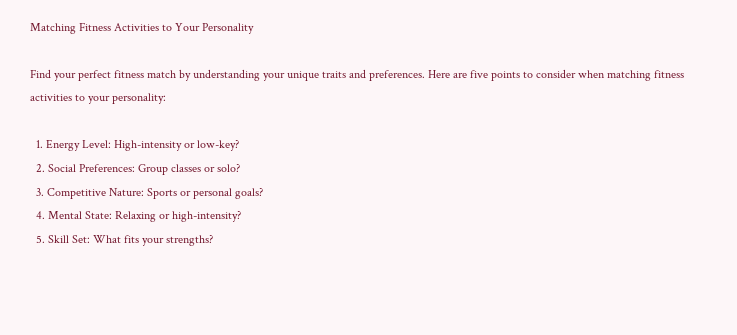Matching Fitness Activities to Your Personality

Find your perfect fitness match by understanding your unique traits and preferences. Here are five points to consider when matching fitness activities to your personality:

  1. Energy Level: High-intensity or low-key?
  2. Social Preferences: Group classes or solo?
  3. Competitive Nature: Sports or personal goals?
  4. Mental State: Relaxing or high-intensity?
  5. Skill Set: What fits your strengths?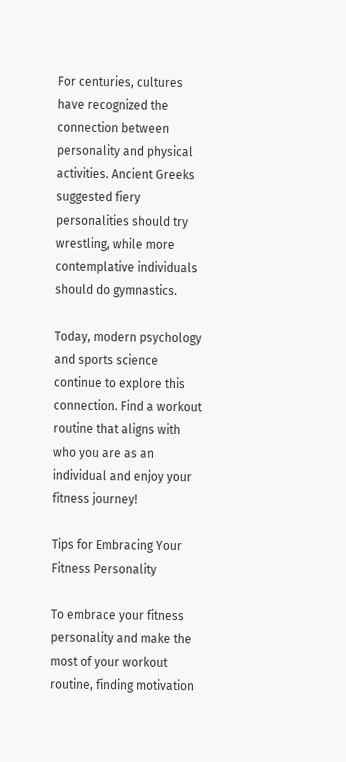For centuries, cultures have recognized the connection between personality and physical activities. Ancient Greeks suggested fiery personalities should try wrestling, while more contemplative individuals should do gymnastics.

Today, modern psychology and sports science continue to explore this connection. Find a workout routine that aligns with who you are as an individual and enjoy your fitness journey!

Tips for Embracing Your Fitness Personality

To embrace your fitness personality and make the most of your workout routine, finding motivation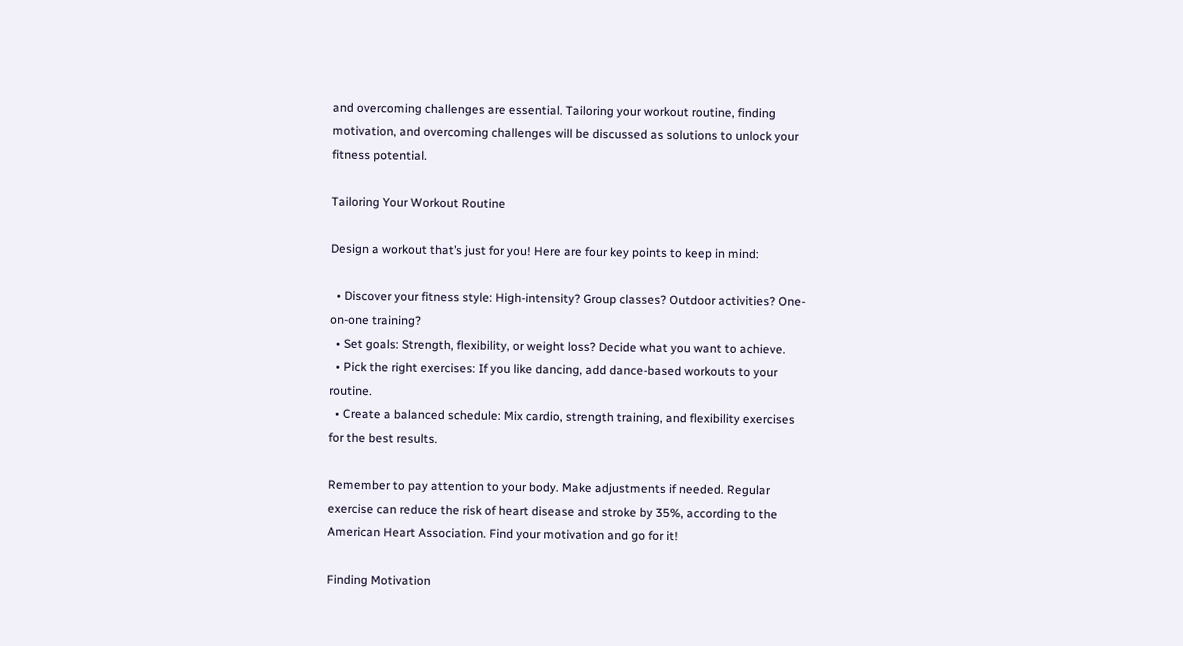and overcoming challenges are essential. Tailoring your workout routine, finding motivation, and overcoming challenges will be discussed as solutions to unlock your fitness potential.

Tailoring Your Workout Routine

Design a workout that’s just for you! Here are four key points to keep in mind:

  • Discover your fitness style: High-intensity? Group classes? Outdoor activities? One-on-one training?
  • Set goals: Strength, flexibility, or weight loss? Decide what you want to achieve.
  • Pick the right exercises: If you like dancing, add dance-based workouts to your routine.
  • Create a balanced schedule: Mix cardio, strength training, and flexibility exercises for the best results.

Remember to pay attention to your body. Make adjustments if needed. Regular exercise can reduce the risk of heart disease and stroke by 35%, according to the American Heart Association. Find your motivation and go for it!

Finding Motivation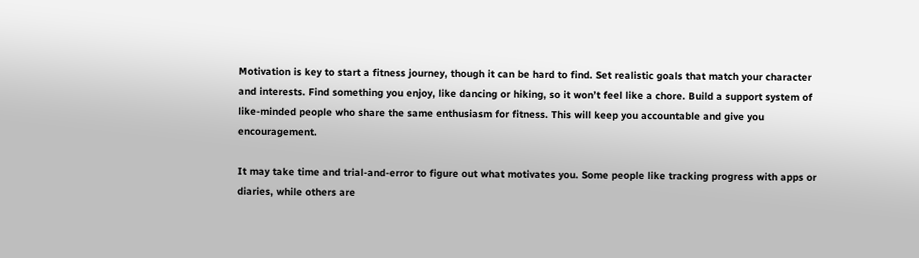Motivation is key to start a fitness journey, though it can be hard to find. Set realistic goals that match your character and interests. Find something you enjoy, like dancing or hiking, so it won’t feel like a chore. Build a support system of like-minded people who share the same enthusiasm for fitness. This will keep you accountable and give you encouragement.

It may take time and trial-and-error to figure out what motivates you. Some people like tracking progress with apps or diaries, while others are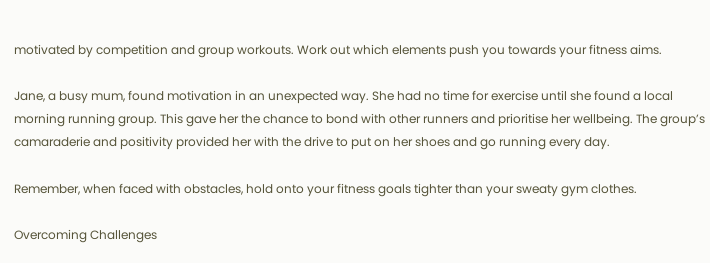motivated by competition and group workouts. Work out which elements push you towards your fitness aims.

Jane, a busy mum, found motivation in an unexpected way. She had no time for exercise until she found a local morning running group. This gave her the chance to bond with other runners and prioritise her wellbeing. The group’s camaraderie and positivity provided her with the drive to put on her shoes and go running every day.

Remember, when faced with obstacles, hold onto your fitness goals tighter than your sweaty gym clothes.

Overcoming Challenges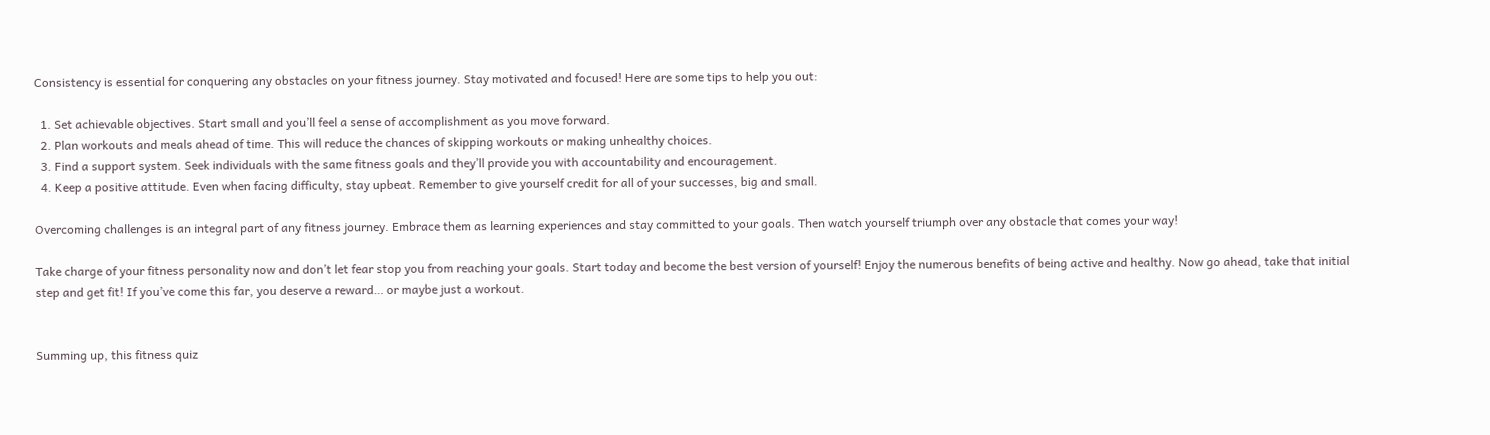Consistency is essential for conquering any obstacles on your fitness journey. Stay motivated and focused! Here are some tips to help you out:

  1. Set achievable objectives. Start small and you’ll feel a sense of accomplishment as you move forward.
  2. Plan workouts and meals ahead of time. This will reduce the chances of skipping workouts or making unhealthy choices.
  3. Find a support system. Seek individuals with the same fitness goals and they’ll provide you with accountability and encouragement.
  4. Keep a positive attitude. Even when facing difficulty, stay upbeat. Remember to give yourself credit for all of your successes, big and small.

Overcoming challenges is an integral part of any fitness journey. Embrace them as learning experiences and stay committed to your goals. Then watch yourself triumph over any obstacle that comes your way!

Take charge of your fitness personality now and don’t let fear stop you from reaching your goals. Start today and become the best version of yourself! Enjoy the numerous benefits of being active and healthy. Now go ahead, take that initial step and get fit! If you’ve come this far, you deserve a reward… or maybe just a workout.


Summing up, this fitness quiz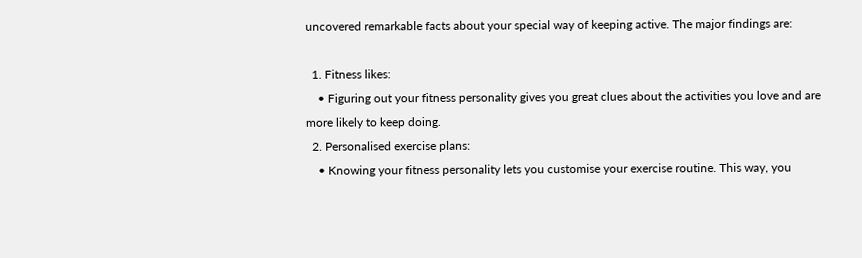uncovered remarkable facts about your special way of keeping active. The major findings are:

  1. Fitness likes:
    • Figuring out your fitness personality gives you great clues about the activities you love and are more likely to keep doing.
  2. Personalised exercise plans:
    • Knowing your fitness personality lets you customise your exercise routine. This way, you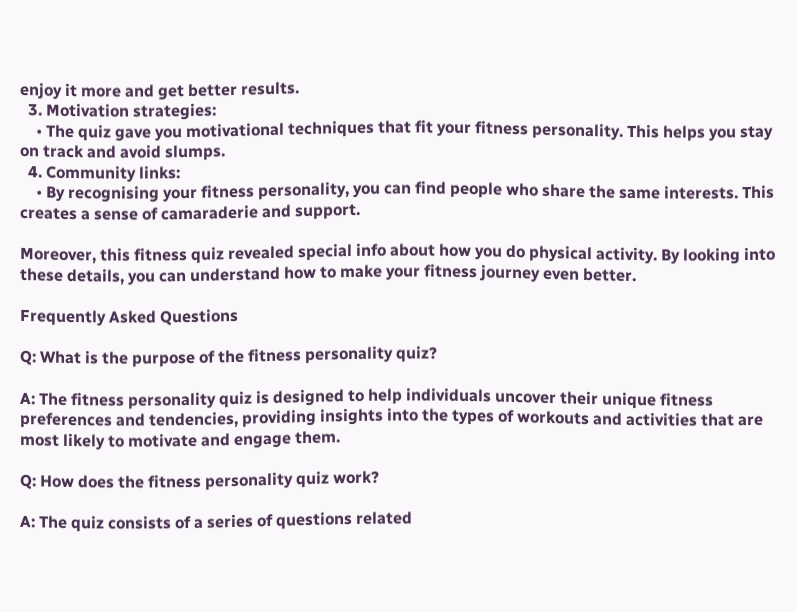enjoy it more and get better results.
  3. Motivation strategies:
    • The quiz gave you motivational techniques that fit your fitness personality. This helps you stay on track and avoid slumps.
  4. Community links:
    • By recognising your fitness personality, you can find people who share the same interests. This creates a sense of camaraderie and support.

Moreover, this fitness quiz revealed special info about how you do physical activity. By looking into these details, you can understand how to make your fitness journey even better.

Frequently Asked Questions

Q: What is the purpose of the fitness personality quiz?

A: The fitness personality quiz is designed to help individuals uncover their unique fitness preferences and tendencies, providing insights into the types of workouts and activities that are most likely to motivate and engage them.

Q: How does the fitness personality quiz work?

A: The quiz consists of a series of questions related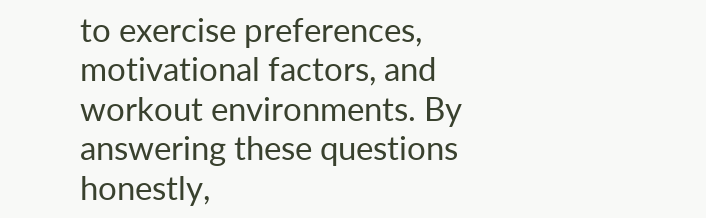to exercise preferences, motivational factors, and workout environments. By answering these questions honestly,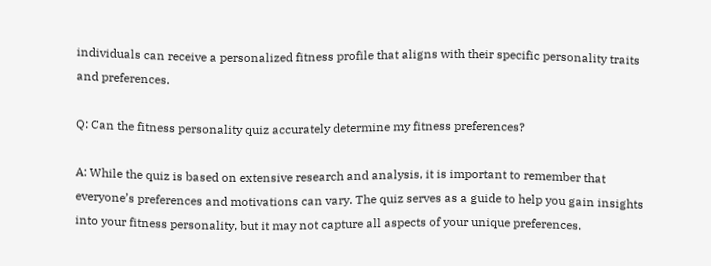individuals can receive a personalized fitness profile that aligns with their specific personality traits and preferences.

Q: Can the fitness personality quiz accurately determine my fitness preferences?

A: While the quiz is based on extensive research and analysis, it is important to remember that everyone’s preferences and motivations can vary. The quiz serves as a guide to help you gain insights into your fitness personality, but it may not capture all aspects of your unique preferences.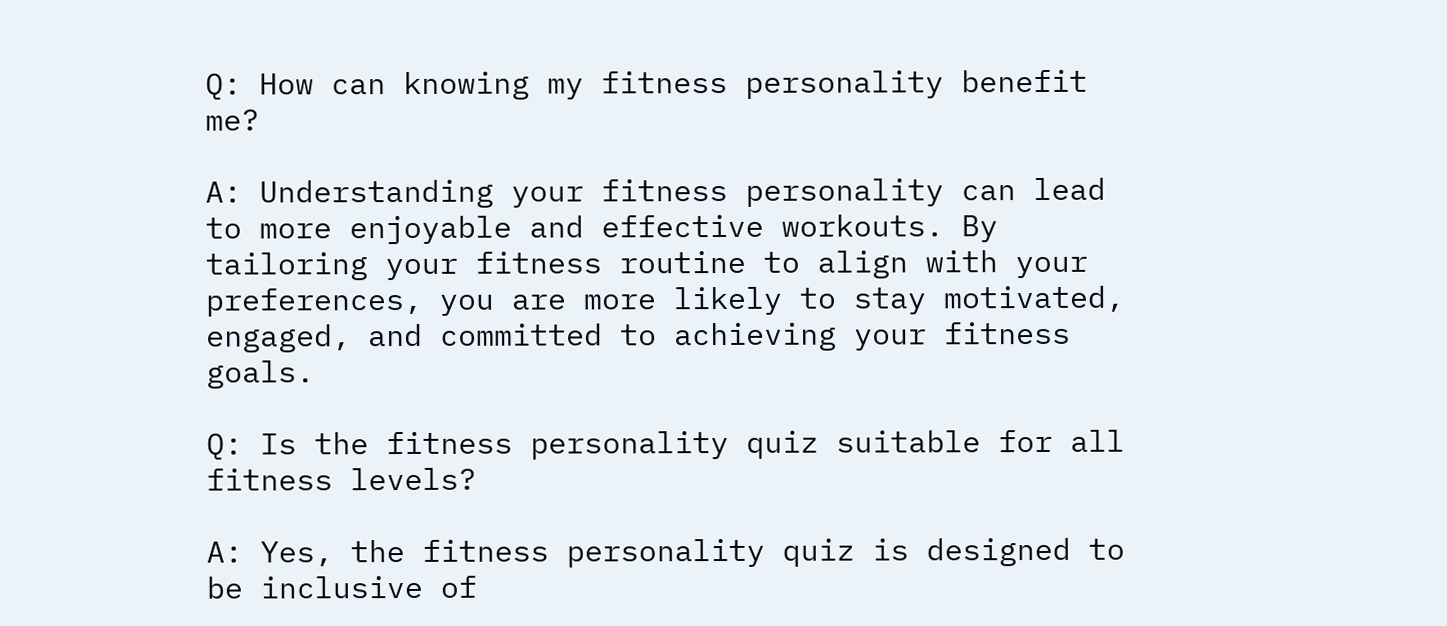Q: How can knowing my fitness personality benefit me?

A: Understanding your fitness personality can lead to more enjoyable and effective workouts. By tailoring your fitness routine to align with your preferences, you are more likely to stay motivated, engaged, and committed to achieving your fitness goals.

Q: Is the fitness personality quiz suitable for all fitness levels?

A: Yes, the fitness personality quiz is designed to be inclusive of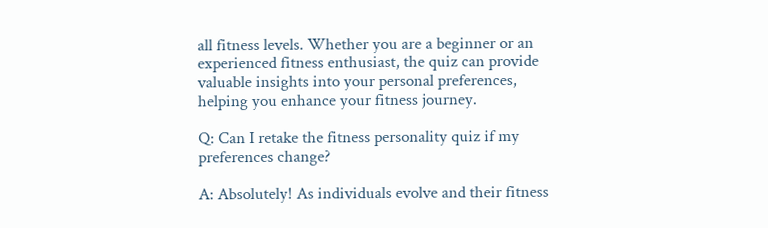all fitness levels. Whether you are a beginner or an experienced fitness enthusiast, the quiz can provide valuable insights into your personal preferences, helping you enhance your fitness journey.

Q: Can I retake the fitness personality quiz if my preferences change?

A: Absolutely! As individuals evolve and their fitness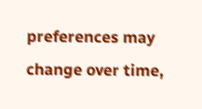preferences may change over time,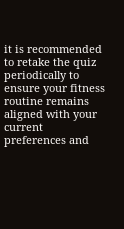it is recommended to retake the quiz periodically to ensure your fitness routine remains aligned with your current preferences and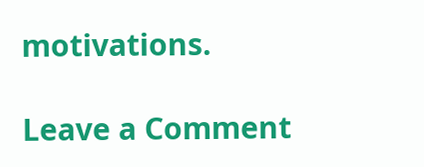motivations.

Leave a Comment